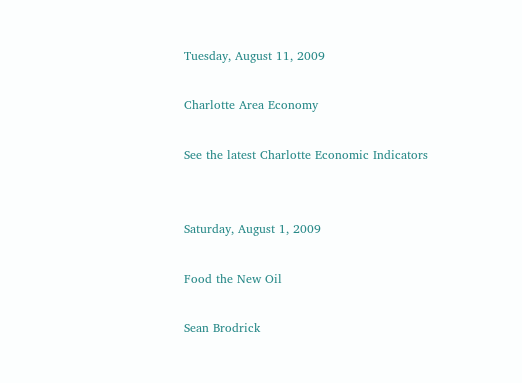Tuesday, August 11, 2009

Charlotte Area Economy

See the latest Charlotte Economic Indicators


Saturday, August 1, 2009

Food the New Oil

Sean Brodrick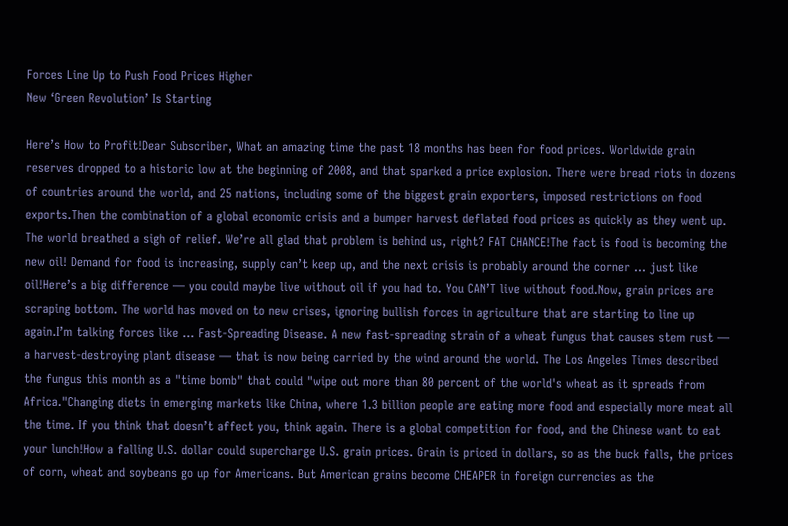Forces Line Up to Push Food Prices Higher
New ‘Green Revolution’ Is Starting

Here’s How to Profit!Dear Subscriber, What an amazing time the past 18 months has been for food prices. Worldwide grain reserves dropped to a historic low at the beginning of 2008, and that sparked a price explosion. There were bread riots in dozens of countries around the world, and 25 nations, including some of the biggest grain exporters, imposed restrictions on food exports.Then the combination of a global economic crisis and a bumper harvest deflated food prices as quickly as they went up. The world breathed a sigh of relief. We’re all glad that problem is behind us, right? FAT CHANCE!The fact is food is becoming the new oil! Demand for food is increasing, supply can’t keep up, and the next crisis is probably around the corner ... just like oil!Here’s a big difference — you could maybe live without oil if you had to. You CAN’T live without food.Now, grain prices are scraping bottom. The world has moved on to new crises, ignoring bullish forces in agriculture that are starting to line up again.I’m talking forces like ... Fast-Spreading Disease. A new fast-spreading strain of a wheat fungus that causes stem rust — a harvest-destroying plant disease — that is now being carried by the wind around the world. The Los Angeles Times described the fungus this month as a "time bomb" that could "wipe out more than 80 percent of the world's wheat as it spreads from Africa."Changing diets in emerging markets like China, where 1.3 billion people are eating more food and especially more meat all the time. If you think that doesn’t affect you, think again. There is a global competition for food, and the Chinese want to eat your lunch!How a falling U.S. dollar could supercharge U.S. grain prices. Grain is priced in dollars, so as the buck falls, the prices of corn, wheat and soybeans go up for Americans. But American grains become CHEAPER in foreign currencies as the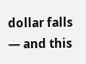dollar falls — and this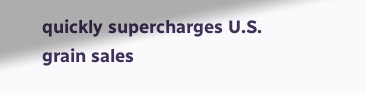quickly supercharges U.S. grain sales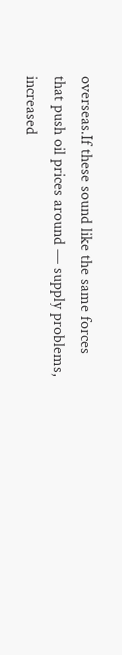overseas.If these sound like the same forces that push oil prices around — supply problems, increased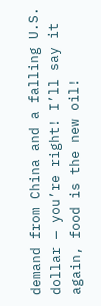demand from China and a falling U.S. dollar — you’re right! I’ll say it again, food is the new oil!